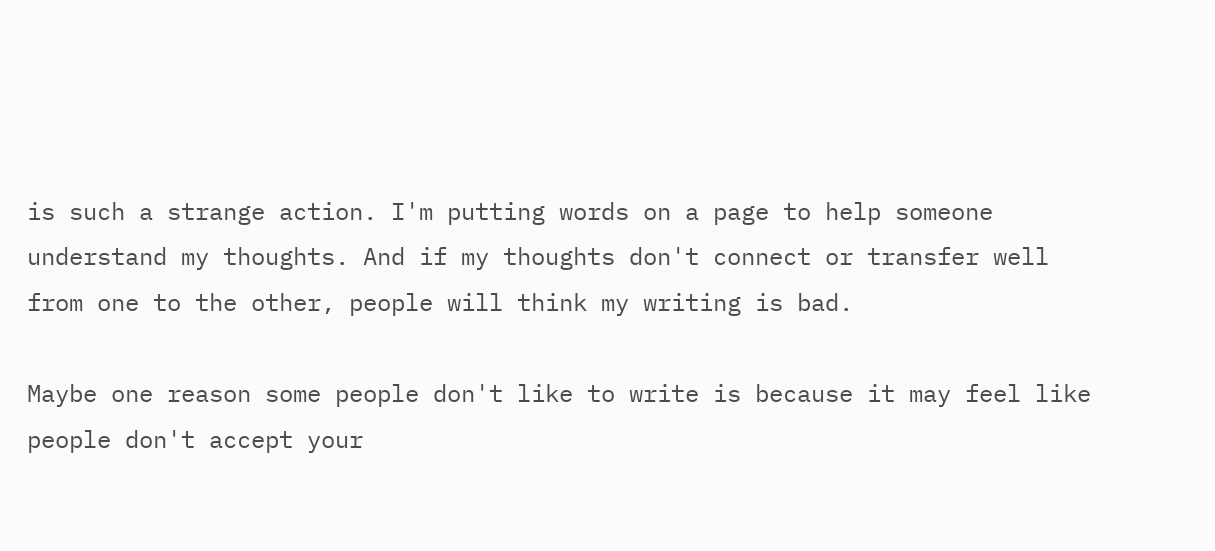is such a strange action. I'm putting words on a page to help someone understand my thoughts. And if my thoughts don't connect or transfer well from one to the other, people will think my writing is bad.

Maybe one reason some people don't like to write is because it may feel like people don't accept your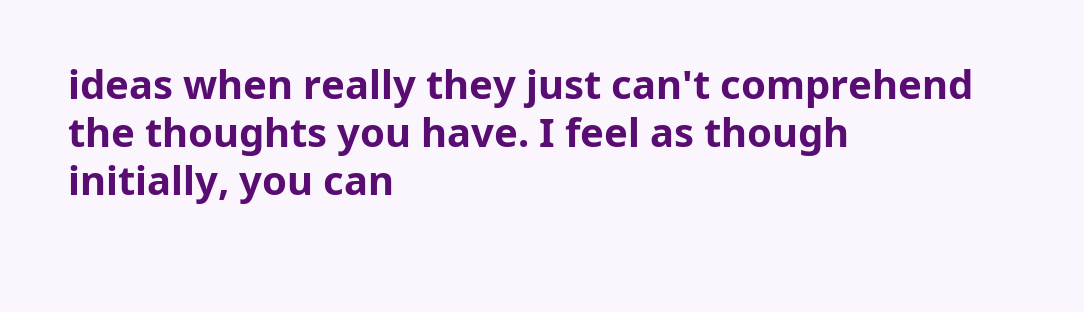ideas when really they just can't comprehend the thoughts you have. I feel as though initially, you can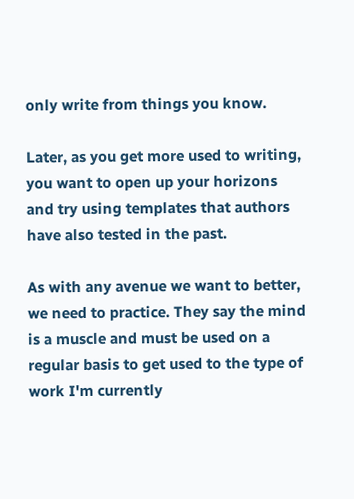only write from things you know.

Later, as you get more used to writing, you want to open up your horizons and try using templates that authors have also tested in the past.

As with any avenue we want to better, we need to practice. They say the mind is a muscle and must be used on a regular basis to get used to the type of work I'm currently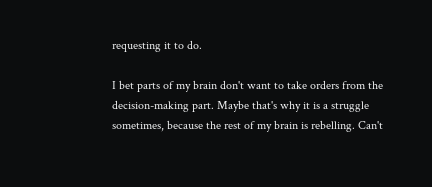requesting it to do.

I bet parts of my brain don't want to take orders from the decision-making part. Maybe that's why it is a struggle sometimes, because the rest of my brain is rebelling. Can't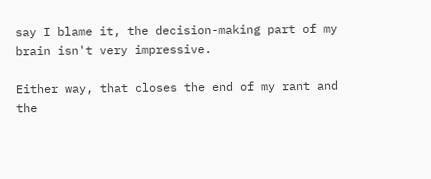say I blame it, the decision-making part of my brain isn't very impressive.

Either way, that closes the end of my rant and the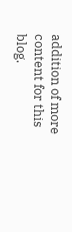addition of more content for this blog.